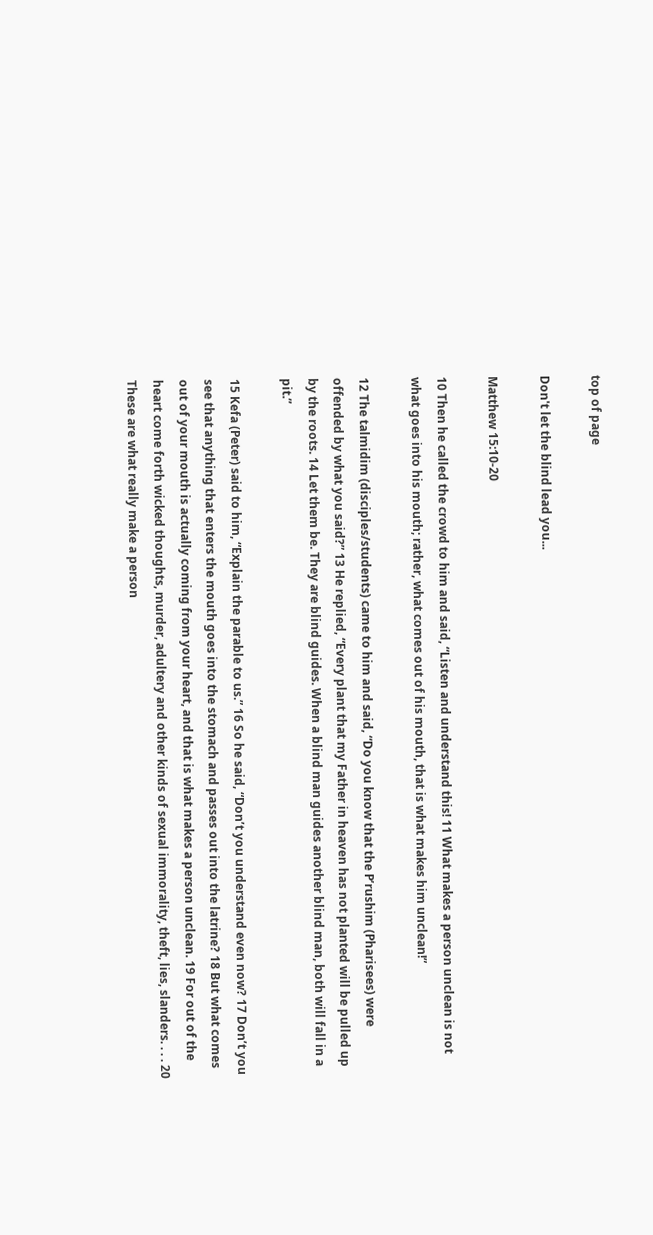top of page

Don't let the blind lead you...

Matthew 15:10-20

10 Then he called the crowd to him and said, “Listen and understand this! 11 What makes a person unclean is not what goes into his mouth; rather, what comes out of his mouth, that is what makes him unclean!”

12 The talmidim (disciples/students) came to him and said, “Do you know that the P’rushim (Pharisees) were offended by what you said?” 13 He replied, “Every plant that my Father in heaven has not planted will be pulled up by the roots. 14 Let them be. They are blind guides. When a blind man guides another blind man, both will fall in a pit.”

15 Kefa (Peter) said to him, “Explain the parable to us.” 16 So he said, “Don’t you understand even now? 17 Don’t you see that anything that enters the mouth goes into the stomach and passes out into the latrine? 18 But what comes out of your mouth is actually coming from your heart, and that is what makes a person unclean. 19 For out of the heart come forth wicked thoughts, murder, adultery and other kinds of sexual immorality, theft, lies, slanders. . . . 20 These are what really make a person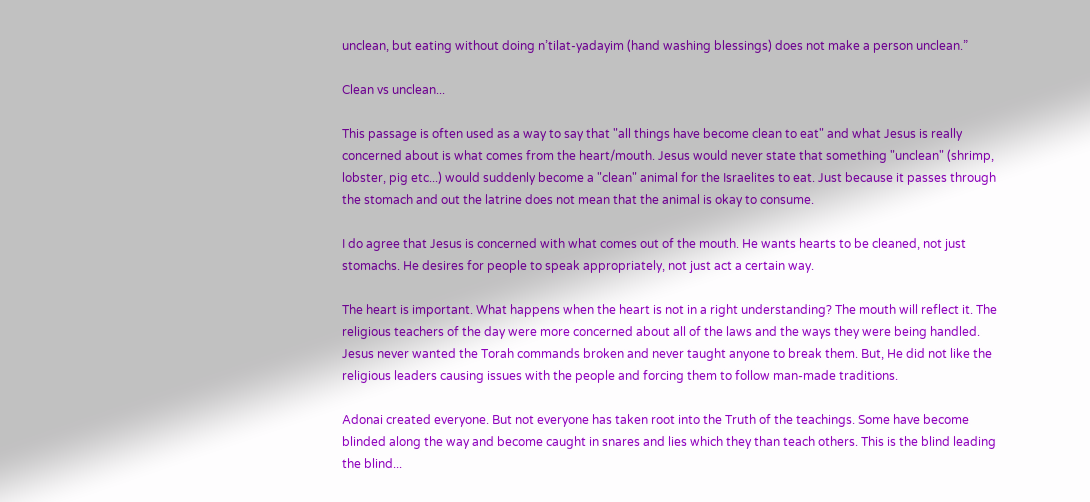unclean, but eating without doing n’tilat-yadayim (hand washing blessings) does not make a person unclean.”

Clean vs unclean...

This passage is often used as a way to say that "all things have become clean to eat" and what Jesus is really concerned about is what comes from the heart/mouth. Jesus would never state that something "unclean" (shrimp, lobster, pig etc...) would suddenly become a "clean" animal for the Israelites to eat. Just because it passes through the stomach and out the latrine does not mean that the animal is okay to consume.

I do agree that Jesus is concerned with what comes out of the mouth. He wants hearts to be cleaned, not just stomachs. He desires for people to speak appropriately, not just act a certain way.

The heart is important. What happens when the heart is not in a right understanding? The mouth will reflect it. The religious teachers of the day were more concerned about all of the laws and the ways they were being handled. Jesus never wanted the Torah commands broken and never taught anyone to break them. But, He did not like the religious leaders causing issues with the people and forcing them to follow man-made traditions.

Adonai created everyone. But not everyone has taken root into the Truth of the teachings. Some have become blinded along the way and become caught in snares and lies which they than teach others. This is the blind leading the blind...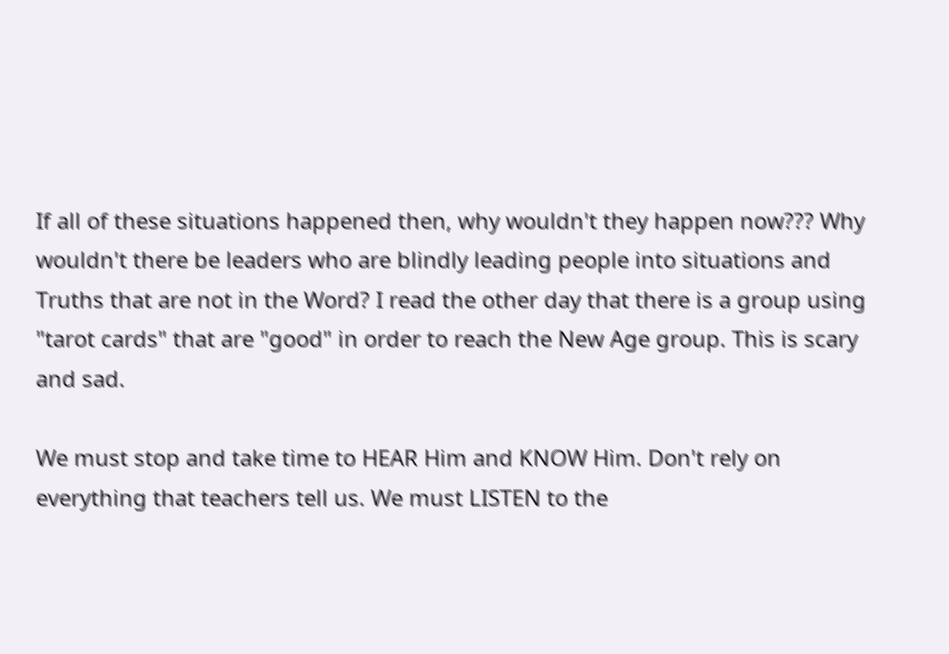If all of these situations happened then, why wouldn't they happen now??? Why wouldn't there be leaders who are blindly leading people into situations and Truths that are not in the Word? I read the other day that there is a group using "tarot cards" that are "good" in order to reach the New Age group. This is scary and sad.

We must stop and take time to HEAR Him and KNOW Him. Don't rely on everything that teachers tell us. We must LISTEN to the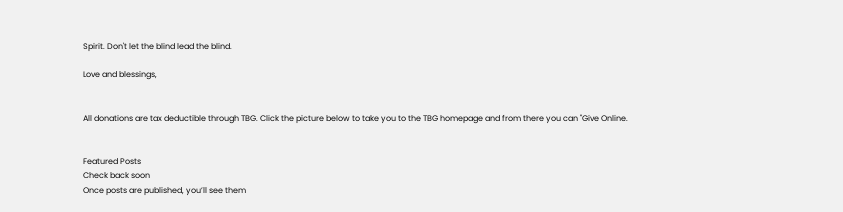Spirit. Don't let the blind lead the blind.

Love and blessings,


All donations are tax deductible through TBG. Click the picture below to take you to the TBG homepage and from there you can "Give Online.


Featured Posts
Check back soon
Once posts are published, you’ll see them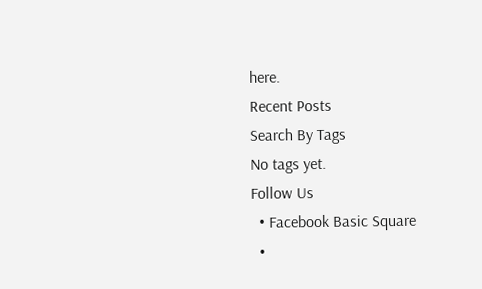here.
Recent Posts
Search By Tags
No tags yet.
Follow Us
  • Facebook Basic Square
  •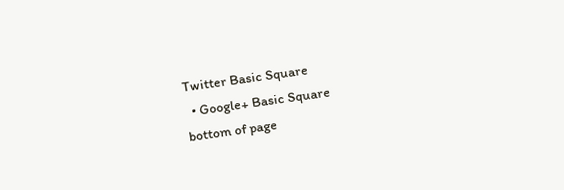Twitter Basic Square
  • Google+ Basic Square
bottom of page